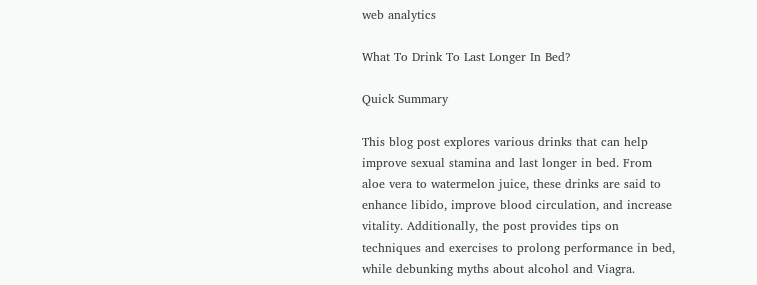web analytics

What To Drink To Last Longer In Bed?

Quick Summary

This blog post explores various drinks that can help improve sexual stamina and last longer in bed. From aloe vera to watermelon juice, these drinks are said to enhance libido, improve blood circulation, and increase vitality. Additionally, the post provides tips on techniques and exercises to prolong performance in bed, while debunking myths about alcohol and Viagra.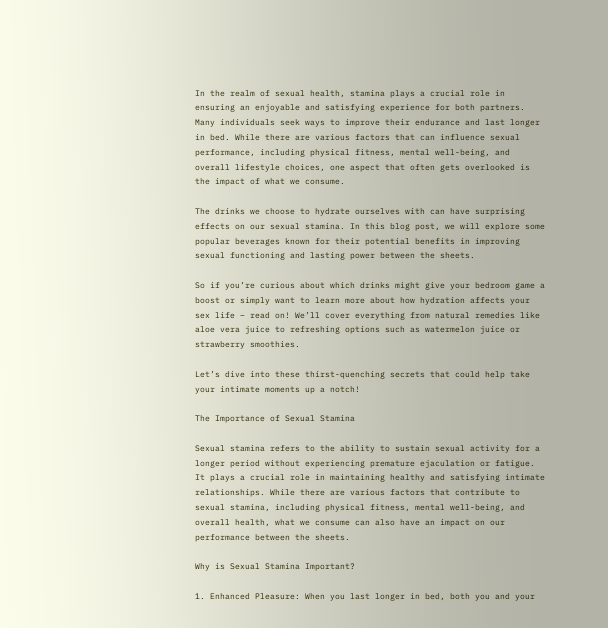In the realm of sexual health, stamina plays a crucial role in ensuring an enjoyable and satisfying experience for both partners. Many individuals seek ways to improve their endurance and last longer in bed. While there are various factors that can influence sexual performance, including physical fitness, mental well-being, and overall lifestyle choices, one aspect that often gets overlooked is the impact of what we consume.

The drinks we choose to hydrate ourselves with can have surprising effects on our sexual stamina. In this blog post, we will explore some popular beverages known for their potential benefits in improving sexual functioning and lasting power between the sheets.

So if you’re curious about which drinks might give your bedroom game a boost or simply want to learn more about how hydration affects your sex life – read on! We’ll cover everything from natural remedies like aloe vera juice to refreshing options such as watermelon juice or strawberry smoothies.

Let’s dive into these thirst-quenching secrets that could help take your intimate moments up a notch!

The Importance of Sexual Stamina

Sexual stamina refers to the ability to sustain sexual activity for a longer period without experiencing premature ejaculation or fatigue. It plays a crucial role in maintaining healthy and satisfying intimate relationships. While there are various factors that contribute to sexual stamina, including physical fitness, mental well-being, and overall health, what we consume can also have an impact on our performance between the sheets.

Why is Sexual Stamina Important?

1. Enhanced Pleasure: When you last longer in bed, both you and your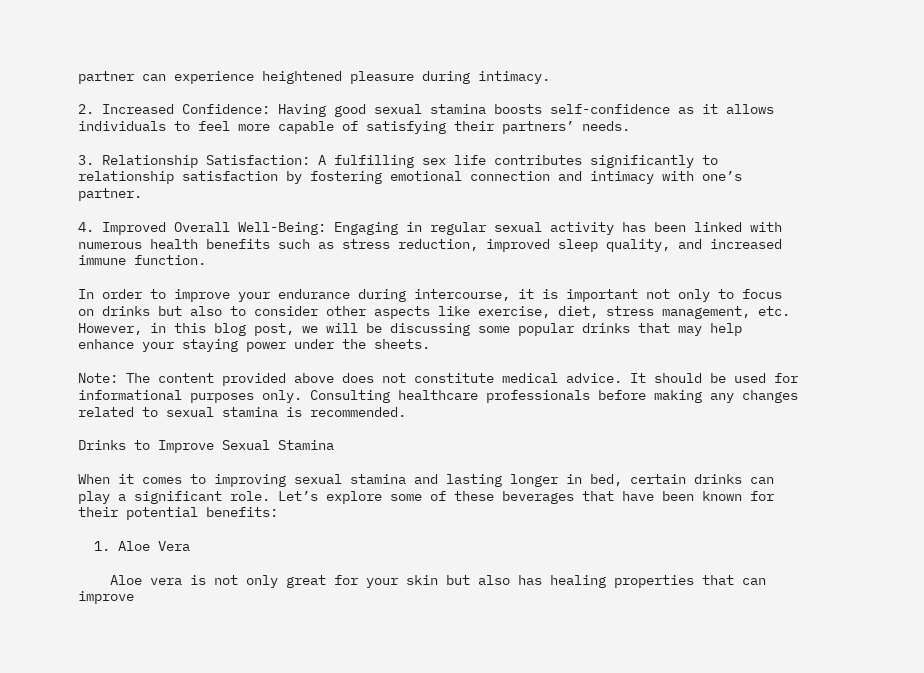partner can experience heightened pleasure during intimacy.

2. Increased Confidence: Having good sexual stamina boosts self-confidence as it allows individuals to feel more capable of satisfying their partners’ needs.

3. Relationship Satisfaction: A fulfilling sex life contributes significantly to relationship satisfaction by fostering emotional connection and intimacy with one’s partner.

4. Improved Overall Well-Being: Engaging in regular sexual activity has been linked with numerous health benefits such as stress reduction, improved sleep quality, and increased immune function.

In order to improve your endurance during intercourse, it is important not only to focus on drinks but also to consider other aspects like exercise, diet, stress management, etc. However, in this blog post, we will be discussing some popular drinks that may help enhance your staying power under the sheets.

Note: The content provided above does not constitute medical advice. It should be used for informational purposes only. Consulting healthcare professionals before making any changes related to sexual stamina is recommended.

Drinks to Improve Sexual Stamina

When it comes to improving sexual stamina and lasting longer in bed, certain drinks can play a significant role. Let’s explore some of these beverages that have been known for their potential benefits:

  1. Aloe Vera

    Aloe vera is not only great for your skin but also has healing properties that can improve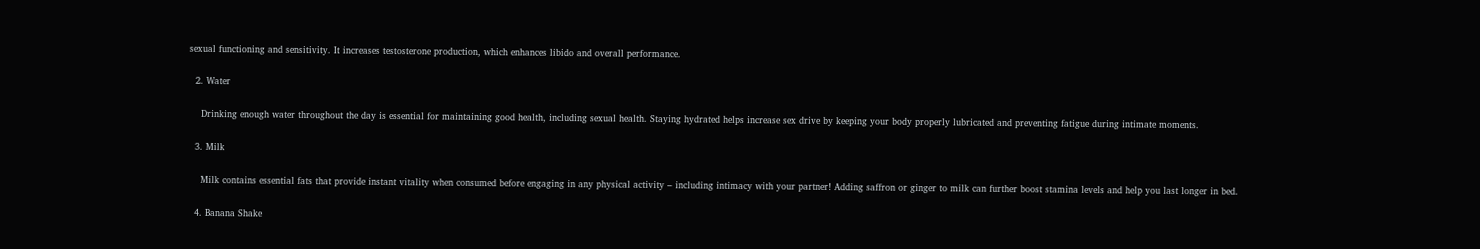sexual functioning and sensitivity. It increases testosterone production, which enhances libido and overall performance.

  2. Water

    Drinking enough water throughout the day is essential for maintaining good health, including sexual health. Staying hydrated helps increase sex drive by keeping your body properly lubricated and preventing fatigue during intimate moments.

  3. Milk

    Milk contains essential fats that provide instant vitality when consumed before engaging in any physical activity – including intimacy with your partner! Adding saffron or ginger to milk can further boost stamina levels and help you last longer in bed.

  4. Banana Shake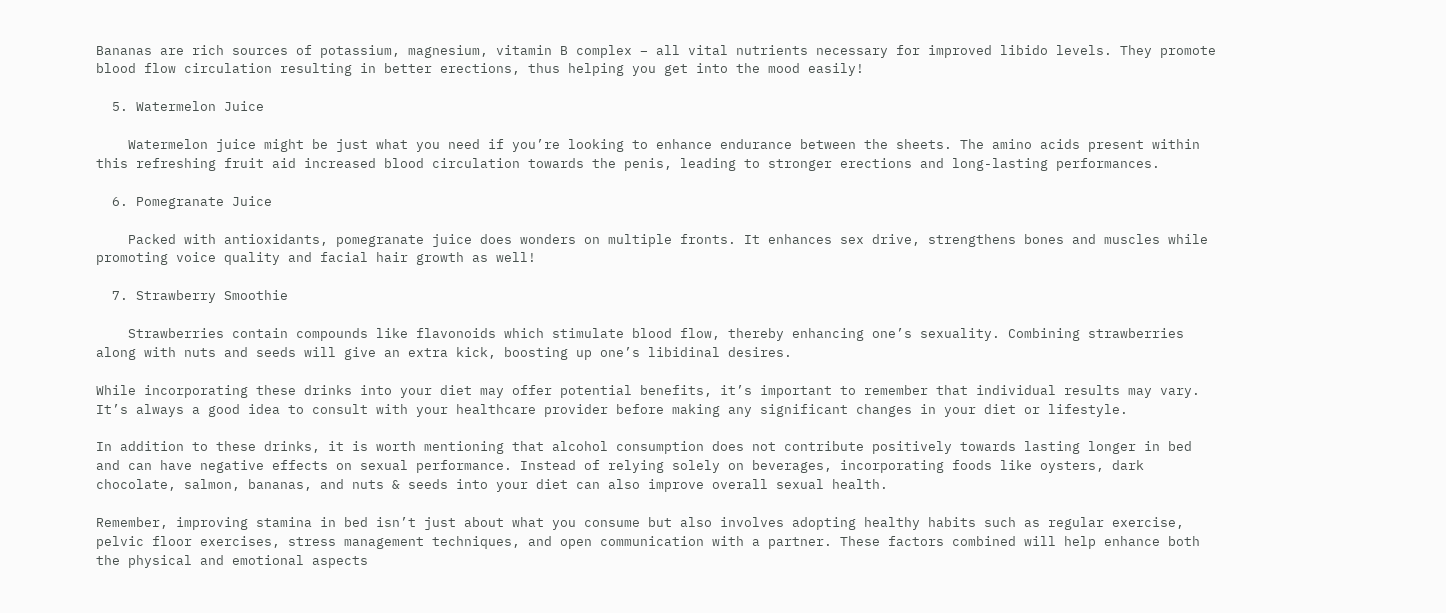Bananas are rich sources of potassium, magnesium, vitamin B complex – all vital nutrients necessary for improved libido levels. They promote blood flow circulation resulting in better erections, thus helping you get into the mood easily!

  5. Watermelon Juice

    Watermelon juice might be just what you need if you’re looking to enhance endurance between the sheets. The amino acids present within this refreshing fruit aid increased blood circulation towards the penis, leading to stronger erections and long-lasting performances.

  6. Pomegranate Juice

    Packed with antioxidants, pomegranate juice does wonders on multiple fronts. It enhances sex drive, strengthens bones and muscles while promoting voice quality and facial hair growth as well!

  7. Strawberry Smoothie

    Strawberries contain compounds like flavonoids which stimulate blood flow, thereby enhancing one’s sexuality. Combining strawberries along with nuts and seeds will give an extra kick, boosting up one’s libidinal desires.

While incorporating these drinks into your diet may offer potential benefits, it’s important to remember that individual results may vary. It’s always a good idea to consult with your healthcare provider before making any significant changes in your diet or lifestyle.

In addition to these drinks, it is worth mentioning that alcohol consumption does not contribute positively towards lasting longer in bed and can have negative effects on sexual performance. Instead of relying solely on beverages, incorporating foods like oysters, dark chocolate, salmon, bananas, and nuts & seeds into your diet can also improve overall sexual health.

Remember, improving stamina in bed isn’t just about what you consume but also involves adopting healthy habits such as regular exercise, pelvic floor exercises, stress management techniques, and open communication with a partner. These factors combined will help enhance both the physical and emotional aspects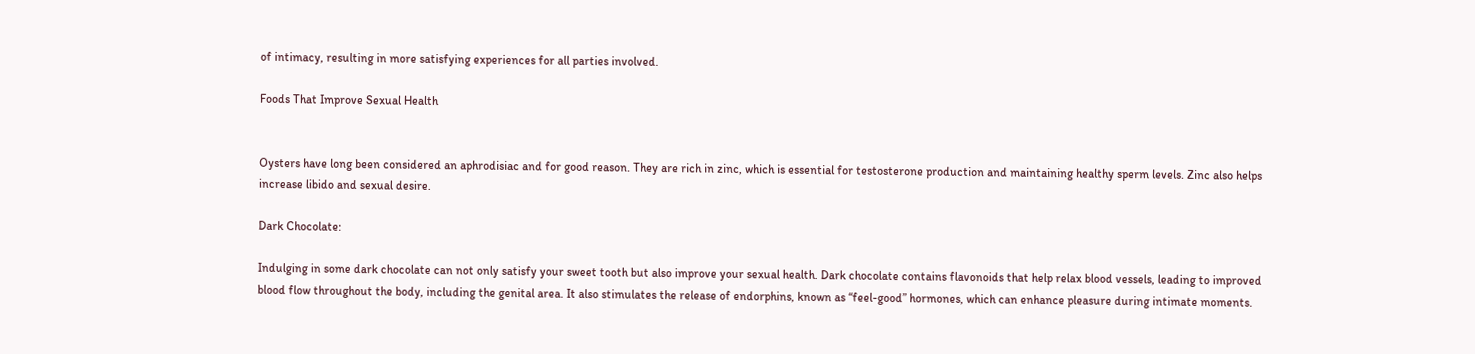of intimacy, resulting in more satisfying experiences for all parties involved.

Foods That Improve Sexual Health


Oysters have long been considered an aphrodisiac and for good reason. They are rich in zinc, which is essential for testosterone production and maintaining healthy sperm levels. Zinc also helps increase libido and sexual desire.

Dark Chocolate:

Indulging in some dark chocolate can not only satisfy your sweet tooth but also improve your sexual health. Dark chocolate contains flavonoids that help relax blood vessels, leading to improved blood flow throughout the body, including the genital area. It also stimulates the release of endorphins, known as “feel-good” hormones, which can enhance pleasure during intimate moments.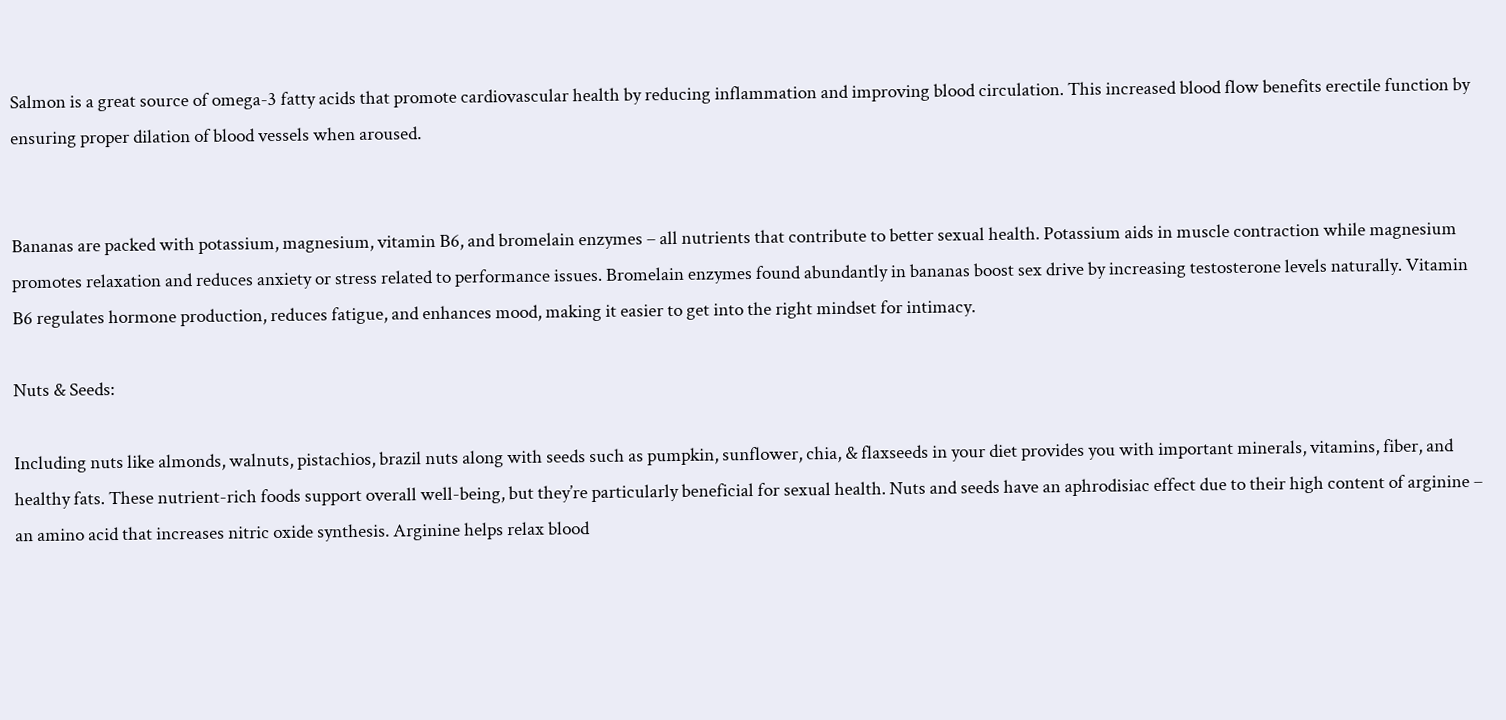Salmon is a great source of omega-3 fatty acids that promote cardiovascular health by reducing inflammation and improving blood circulation. This increased blood flow benefits erectile function by ensuring proper dilation of blood vessels when aroused.


Bananas are packed with potassium, magnesium, vitamin B6, and bromelain enzymes – all nutrients that contribute to better sexual health. Potassium aids in muscle contraction while magnesium promotes relaxation and reduces anxiety or stress related to performance issues. Bromelain enzymes found abundantly in bananas boost sex drive by increasing testosterone levels naturally. Vitamin B6 regulates hormone production, reduces fatigue, and enhances mood, making it easier to get into the right mindset for intimacy.

Nuts & Seeds:

Including nuts like almonds, walnuts, pistachios, brazil nuts along with seeds such as pumpkin, sunflower, chia, & flaxseeds in your diet provides you with important minerals, vitamins, fiber, and healthy fats. These nutrient-rich foods support overall well-being, but they’re particularly beneficial for sexual health. Nuts and seeds have an aphrodisiac effect due to their high content of arginine – an amino acid that increases nitric oxide synthesis. Arginine helps relax blood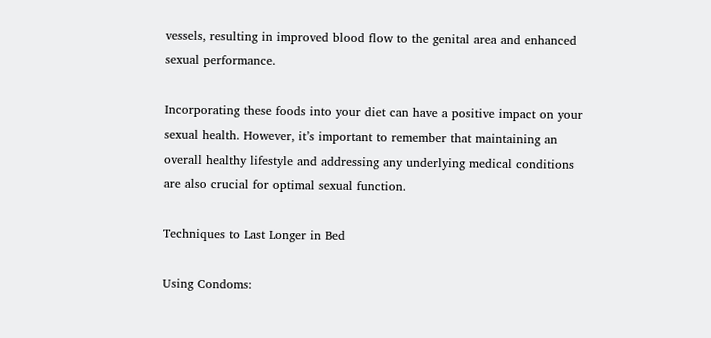vessels, resulting in improved blood flow to the genital area and enhanced sexual performance.

Incorporating these foods into your diet can have a positive impact on your sexual health. However, it’s important to remember that maintaining an overall healthy lifestyle and addressing any underlying medical conditions are also crucial for optimal sexual function.

Techniques to Last Longer in Bed

Using Condoms: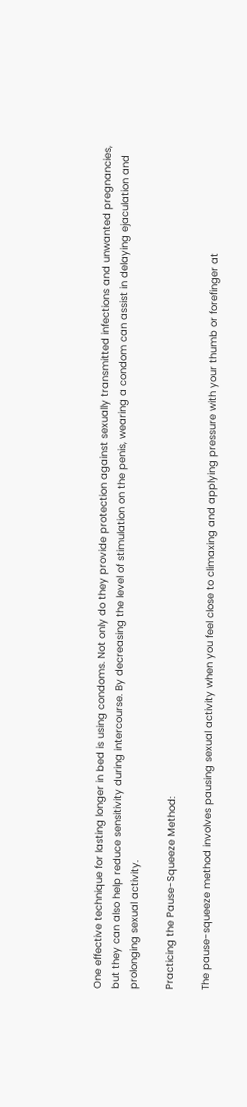One effective technique for lasting longer in bed is using condoms. Not only do they provide protection against sexually transmitted infections and unwanted pregnancies, but they can also help reduce sensitivity during intercourse. By decreasing the level of stimulation on the penis, wearing a condom can assist in delaying ejaculation and prolonging sexual activity.

Practicing the Pause-Squeeze Method:

The pause-squeeze method involves pausing sexual activity when you feel close to climaxing and applying pressure with your thumb or forefinger at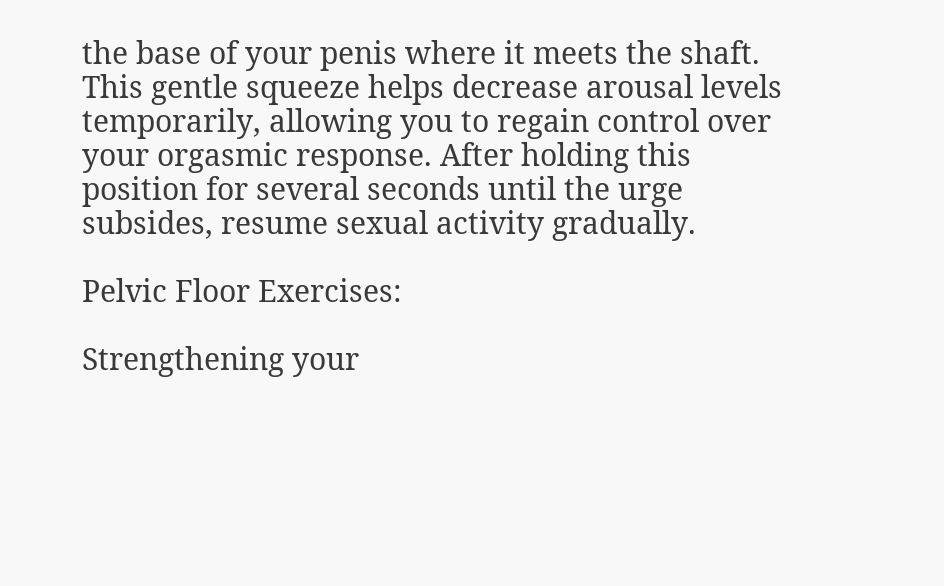the base of your penis where it meets the shaft. This gentle squeeze helps decrease arousal levels temporarily, allowing you to regain control over your orgasmic response. After holding this position for several seconds until the urge subsides, resume sexual activity gradually.

Pelvic Floor Exercises:

Strengthening your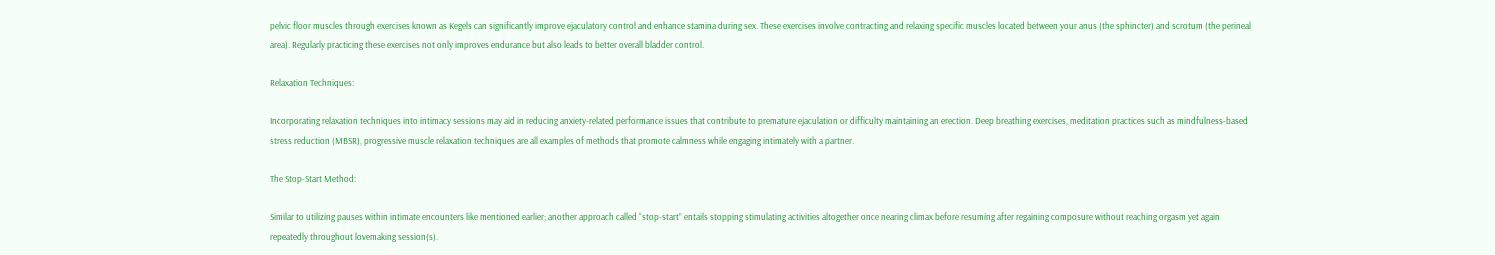pelvic floor muscles through exercises known as Kegels can significantly improve ejaculatory control and enhance stamina during sex. These exercises involve contracting and relaxing specific muscles located between your anus (the sphincter) and scrotum (the perineal area). Regularly practicing these exercises not only improves endurance but also leads to better overall bladder control.

Relaxation Techniques:

Incorporating relaxation techniques into intimacy sessions may aid in reducing anxiety-related performance issues that contribute to premature ejaculation or difficulty maintaining an erection. Deep breathing exercises, meditation practices such as mindfulness-based stress reduction (MBSR), progressive muscle relaxation techniques are all examples of methods that promote calmness while engaging intimately with a partner.

The Stop-Start Method:

Similar to utilizing pauses within intimate encounters like mentioned earlier; another approach called “stop-start” entails stopping stimulating activities altogether once nearing climax before resuming after regaining composure without reaching orgasm yet again repeatedly throughout lovemaking session(s).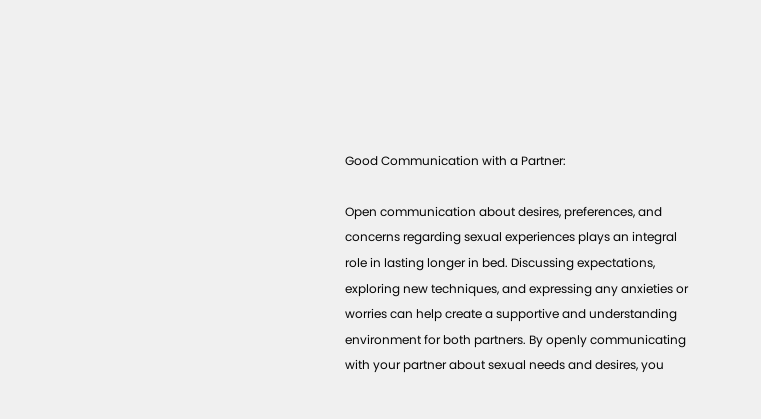Good Communication with a Partner:

Open communication about desires, preferences, and concerns regarding sexual experiences plays an integral role in lasting longer in bed. Discussing expectations, exploring new techniques, and expressing any anxieties or worries can help create a supportive and understanding environment for both partners. By openly communicating with your partner about sexual needs and desires, you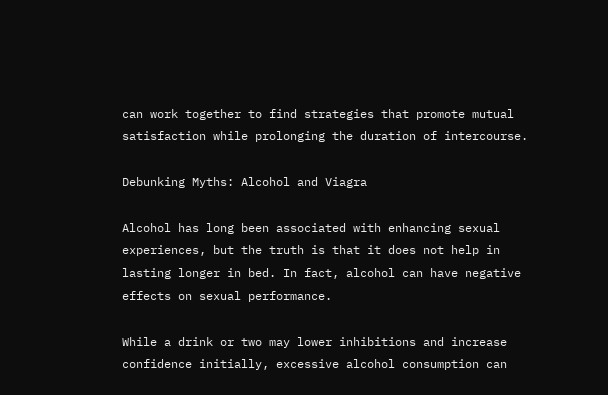can work together to find strategies that promote mutual satisfaction while prolonging the duration of intercourse.

Debunking Myths: Alcohol and Viagra

Alcohol has long been associated with enhancing sexual experiences, but the truth is that it does not help in lasting longer in bed. In fact, alcohol can have negative effects on sexual performance.

While a drink or two may lower inhibitions and increase confidence initially, excessive alcohol consumption can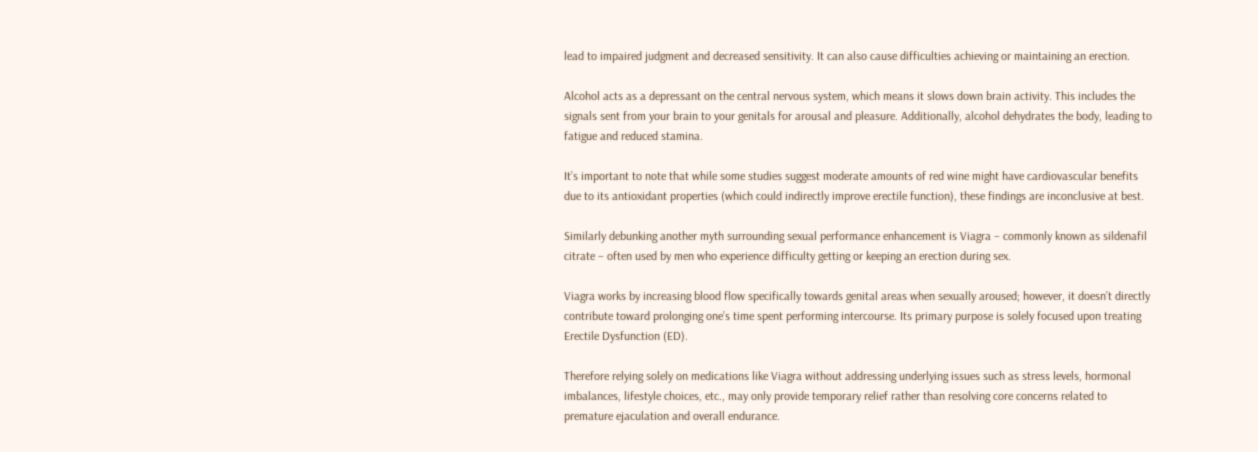lead to impaired judgment and decreased sensitivity. It can also cause difficulties achieving or maintaining an erection.

Alcohol acts as a depressant on the central nervous system, which means it slows down brain activity. This includes the signals sent from your brain to your genitals for arousal and pleasure. Additionally, alcohol dehydrates the body, leading to fatigue and reduced stamina.

It’s important to note that while some studies suggest moderate amounts of red wine might have cardiovascular benefits due to its antioxidant properties (which could indirectly improve erectile function), these findings are inconclusive at best.

Similarly debunking another myth surrounding sexual performance enhancement is Viagra – commonly known as sildenafil citrate – often used by men who experience difficulty getting or keeping an erection during sex.

Viagra works by increasing blood flow specifically towards genital areas when sexually aroused; however, it doesn’t directly contribute toward prolonging one’s time spent performing intercourse. Its primary purpose is solely focused upon treating Erectile Dysfunction (ED).

Therefore relying solely on medications like Viagra without addressing underlying issues such as stress levels, hormonal imbalances, lifestyle choices, etc., may only provide temporary relief rather than resolving core concerns related to premature ejaculation and overall endurance.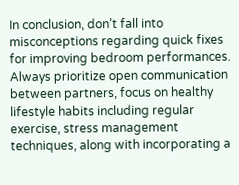In conclusion, don’t fall into misconceptions regarding quick fixes for improving bedroom performances. Always prioritize open communication between partners, focus on healthy lifestyle habits including regular exercise, stress management techniques, along with incorporating a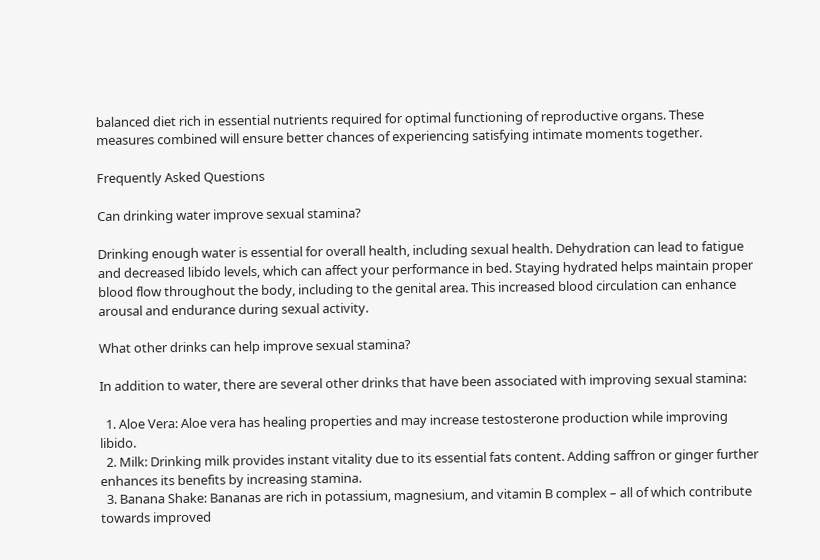balanced diet rich in essential nutrients required for optimal functioning of reproductive organs. These measures combined will ensure better chances of experiencing satisfying intimate moments together.

Frequently Asked Questions

Can drinking water improve sexual stamina?

Drinking enough water is essential for overall health, including sexual health. Dehydration can lead to fatigue and decreased libido levels, which can affect your performance in bed. Staying hydrated helps maintain proper blood flow throughout the body, including to the genital area. This increased blood circulation can enhance arousal and endurance during sexual activity.

What other drinks can help improve sexual stamina?

In addition to water, there are several other drinks that have been associated with improving sexual stamina:

  1. Aloe Vera: Aloe vera has healing properties and may increase testosterone production while improving libido.
  2. Milk: Drinking milk provides instant vitality due to its essential fats content. Adding saffron or ginger further enhances its benefits by increasing stamina.
  3. Banana Shake: Bananas are rich in potassium, magnesium, and vitamin B complex – all of which contribute towards improved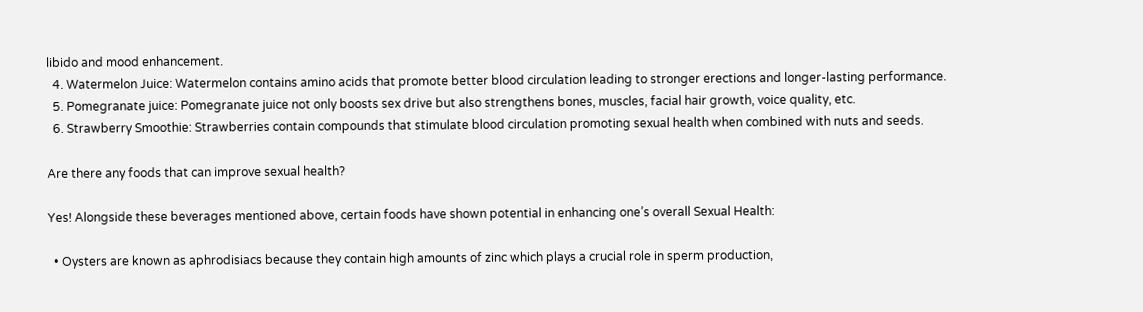libido and mood enhancement.
  4. Watermelon Juice: Watermelon contains amino acids that promote better blood circulation leading to stronger erections and longer-lasting performance.
  5. Pomegranate juice: Pomegranate juice not only boosts sex drive but also strengthens bones, muscles, facial hair growth, voice quality, etc.
  6. Strawberry Smoothie: Strawberries contain compounds that stimulate blood circulation promoting sexual health when combined with nuts and seeds.

Are there any foods that can improve sexual health?

Yes! Alongside these beverages mentioned above, certain foods have shown potential in enhancing one’s overall Sexual Health:

  • Oysters are known as aphrodisiacs because they contain high amounts of zinc which plays a crucial role in sperm production,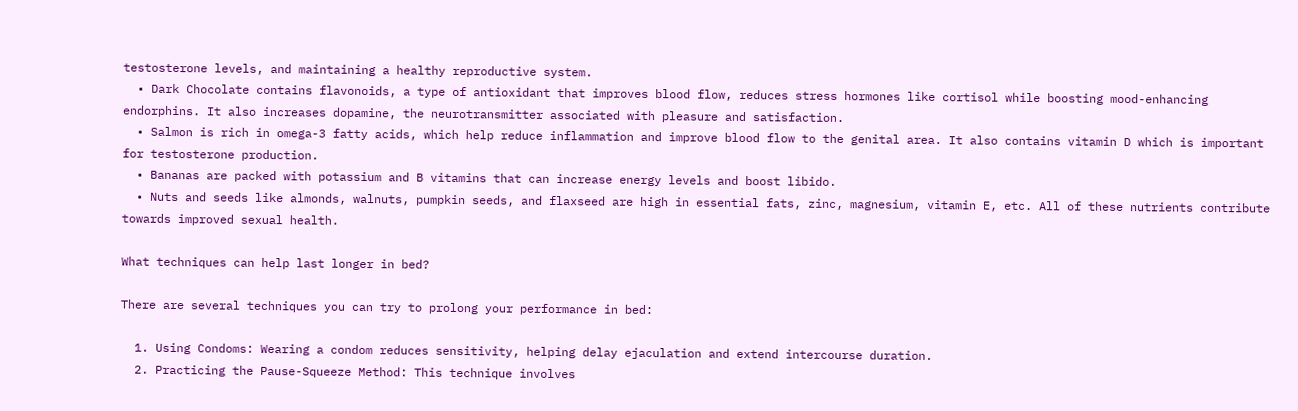testosterone levels, and maintaining a healthy reproductive system.
  • Dark Chocolate contains flavonoids, a type of antioxidant that improves blood flow, reduces stress hormones like cortisol while boosting mood-enhancing endorphins. It also increases dopamine, the neurotransmitter associated with pleasure and satisfaction.
  • Salmon is rich in omega-3 fatty acids, which help reduce inflammation and improve blood flow to the genital area. It also contains vitamin D which is important for testosterone production.
  • Bananas are packed with potassium and B vitamins that can increase energy levels and boost libido.
  • Nuts and seeds like almonds, walnuts, pumpkin seeds, and flaxseed are high in essential fats, zinc, magnesium, vitamin E, etc. All of these nutrients contribute towards improved sexual health.

What techniques can help last longer in bed?

There are several techniques you can try to prolong your performance in bed:

  1. Using Condoms: Wearing a condom reduces sensitivity, helping delay ejaculation and extend intercourse duration.
  2. Practicing the Pause-Squeeze Method: This technique involves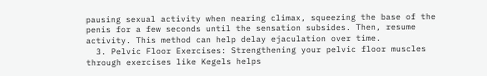pausing sexual activity when nearing climax, squeezing the base of the penis for a few seconds until the sensation subsides. Then, resume activity. This method can help delay ejaculation over time.
  3. Pelvic Floor Exercises: Strengthening your pelvic floor muscles through exercises like Kegels helps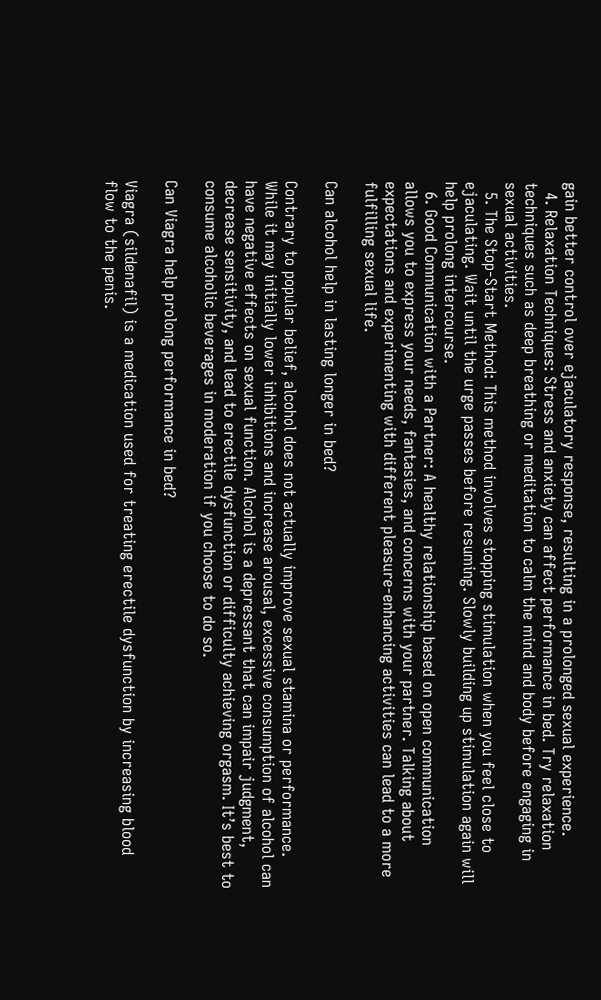gain better control over ejaculatory response, resulting in a prolonged sexual experience.
  4. Relaxation Techniques: Stress and anxiety can affect performance in bed. Try relaxation techniques such as deep breathing or meditation to calm the mind and body before engaging in sexual activities.
  5. The Stop-Start Method: This method involves stopping stimulation when you feel close to ejaculating. Wait until the urge passes before resuming. Slowly building up stimulation again will help prolong intercourse.
  6. Good Communication with a Partner: A healthy relationship based on open communication allows you to express your needs, fantasies, and concerns with your partner. Talking about expectations and experimenting with different pleasure-enhancing activities can lead to a more fulfilling sexual life.

Can alcohol help in lasting longer in bed?

Contrary to popular belief, alcohol does not actually improve sexual stamina or performance. While it may initially lower inhibitions and increase arousal, excessive consumption of alcohol can have negative effects on sexual function. Alcohol is a depressant that can impair judgment, decrease sensitivity, and lead to erectile dysfunction or difficulty achieving orgasm. It’s best to consume alcoholic beverages in moderation if you choose to do so.

Can Viagra help prolong performance in bed?

Viagra (sildenafil) is a medication used for treating erectile dysfunction by increasing blood flow to the penis.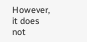However, it does not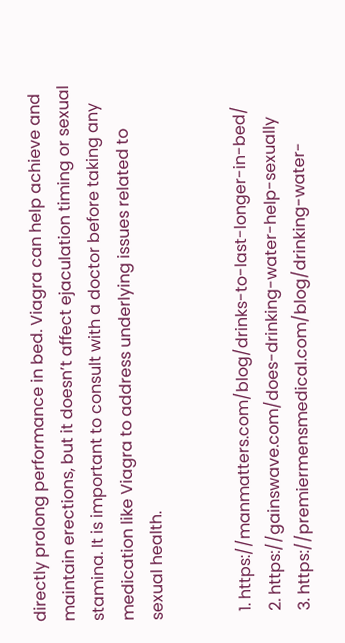directly prolong performance in bed. Viagra can help achieve and maintain erections, but it doesn’t affect ejaculation timing or sexual stamina. It is important to consult with a doctor before taking any medication like Viagra to address underlying issues related to sexual health.


  1. https://manmatters.com/blog/drinks-to-last-longer-in-bed/
  2. https://gainswave.com/does-drinking-water-help-sexually
  3. https://premiermensmedical.com/blog/drinking-water-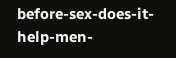before-sex-does-it-help-men-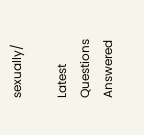sexually/

Latest Questions Answered